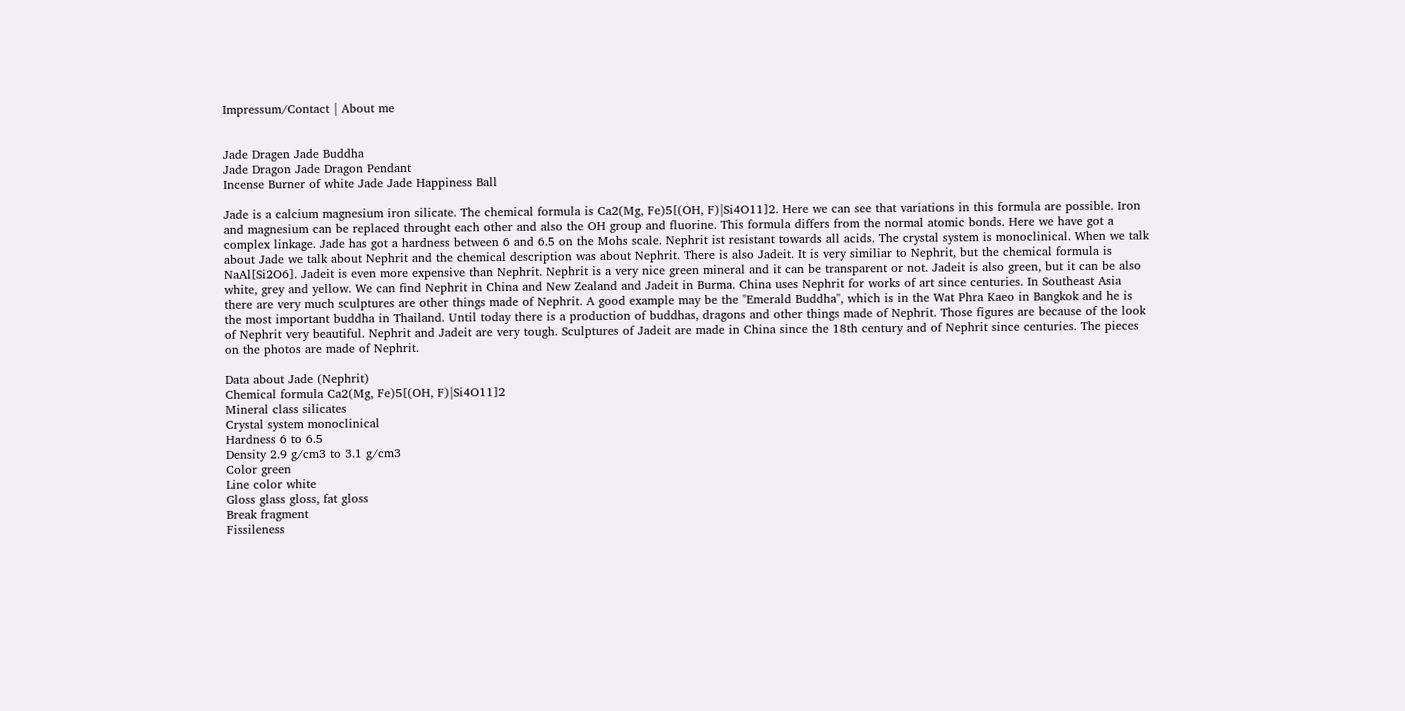Impressum/Contact | About me


Jade Dragen Jade Buddha
Jade Dragon Jade Dragon Pendant
Incense Burner of white Jade Jade Happiness Ball

Jade is a calcium magnesium iron silicate. The chemical formula is Ca2(Mg, Fe)5[(OH, F)|Si4O11]2. Here we can see that variations in this formula are possible. Iron and magnesium can be replaced throught each other and also the OH group and fluorine. This formula differs from the normal atomic bonds. Here we have got a complex linkage. Jade has got a hardness between 6 and 6.5 on the Mohs scale. Nephrit ist resistant towards all acids. The crystal system is monoclinical. When we talk about Jade we talk about Nephrit and the chemical description was about Nephrit. There is also Jadeit. It is very similiar to Nephrit, but the chemical formula is NaAl[Si2O6]. Jadeit is even more expensive than Nephrit. Nephrit is a very nice green mineral and it can be transparent or not. Jadeit is also green, but it can be also white, grey and yellow. We can find Nephrit in China and New Zealand and Jadeit in Burma. China uses Nephrit for works of art since centuries. In Southeast Asia there are very much sculptures are other things made of Nephrit. A good example may be the "Emerald Buddha", which is in the Wat Phra Kaeo in Bangkok and he is the most important buddha in Thailand. Until today there is a production of buddhas, dragons and other things made of Nephrit. Those figures are because of the look of Nephrit very beautiful. Nephrit and Jadeit are very tough. Sculptures of Jadeit are made in China since the 18th century and of Nephrit since centuries. The pieces on the photos are made of Nephrit.

Data about Jade (Nephrit)
Chemical formula Ca2(Mg, Fe)5[(OH, F)|Si4O11]2
Mineral class silicates
Crystal system monoclinical
Hardness 6 to 6.5
Density 2.9 g/cm3 to 3.1 g/cm3
Color green
Line color white
Gloss glass gloss, fat gloss
Break fragment
Fissileness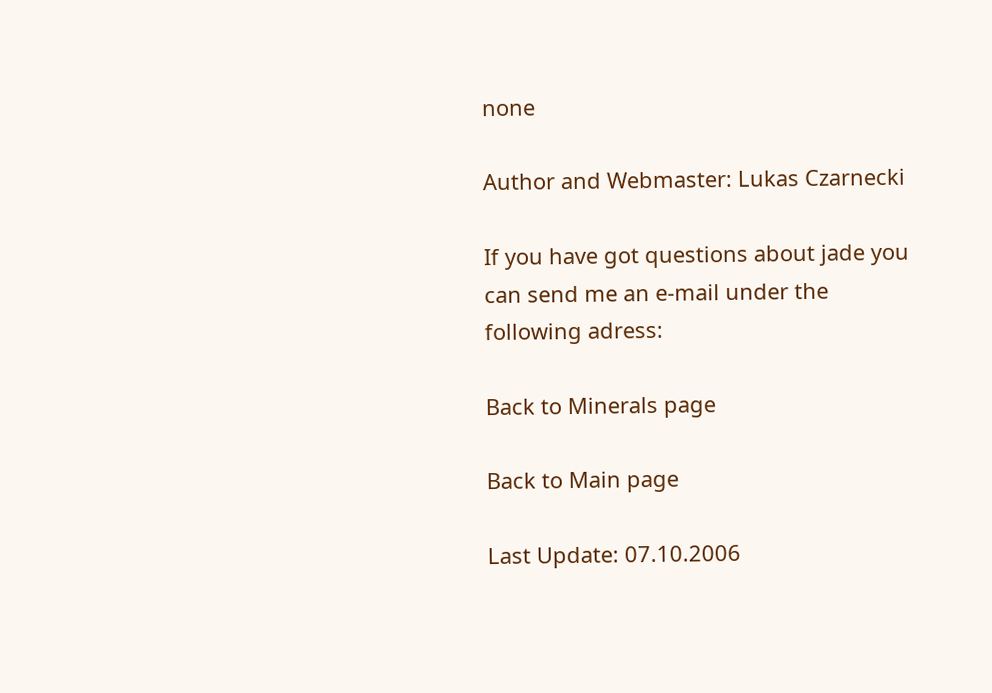none

Author and Webmaster: Lukas Czarnecki

If you have got questions about jade you can send me an e-mail under the following adress:

Back to Minerals page

Back to Main page

Last Update: 07.10.2006